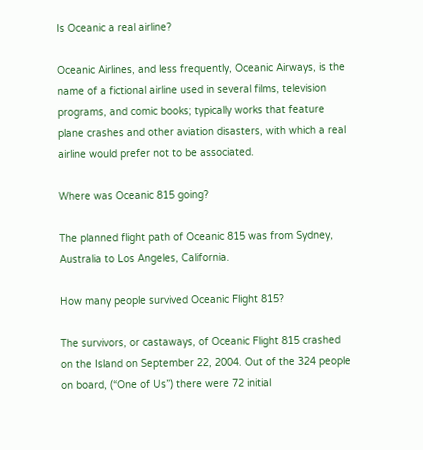Is Oceanic a real airline?

Oceanic Airlines, and less frequently, Oceanic Airways, is the name of a fictional airline used in several films, television programs, and comic books; typically works that feature plane crashes and other aviation disasters, with which a real airline would prefer not to be associated.

Where was Oceanic 815 going?

The planned flight path of Oceanic 815 was from Sydney, Australia to Los Angeles, California.

How many people survived Oceanic Flight 815?

The survivors, or castaways, of Oceanic Flight 815 crashed on the Island on September 22, 2004. Out of the 324 people on board, (“One of Us”) there were 72 initial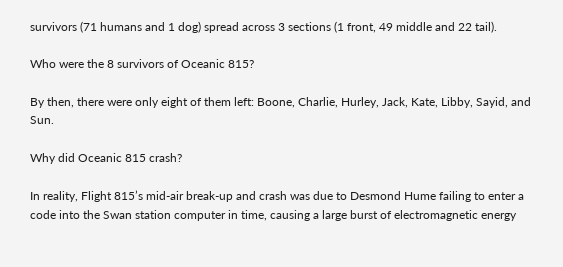survivors (71 humans and 1 dog) spread across 3 sections (1 front, 49 middle and 22 tail).

Who were the 8 survivors of Oceanic 815?

By then, there were only eight of them left: Boone, Charlie, Hurley, Jack, Kate, Libby, Sayid, and Sun.

Why did Oceanic 815 crash?

In reality, Flight 815’s mid-air break-up and crash was due to Desmond Hume failing to enter a code into the Swan station computer in time, causing a large burst of electromagnetic energy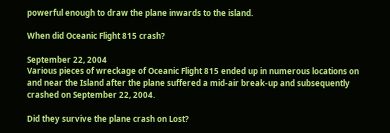powerful enough to draw the plane inwards to the island.

When did Oceanic Flight 815 crash?

September 22, 2004
Various pieces of wreckage of Oceanic Flight 815 ended up in numerous locations on and near the Island after the plane suffered a mid-air break-up and subsequently crashed on September 22, 2004.

Did they survive the plane crash on Lost?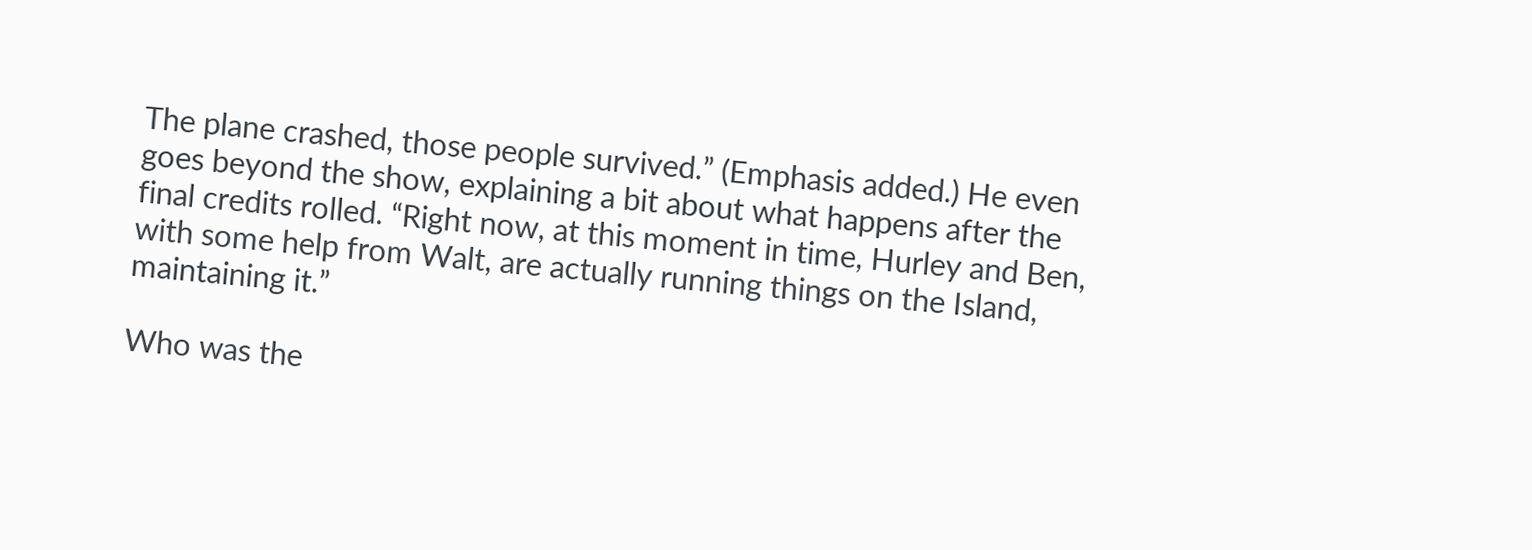The plane crashed, those people survived.” (Emphasis added.) He even goes beyond the show, explaining a bit about what happens after the final credits rolled. “Right now, at this moment in time, Hurley and Ben, with some help from Walt, are actually running things on the Island, maintaining it.”

Who was the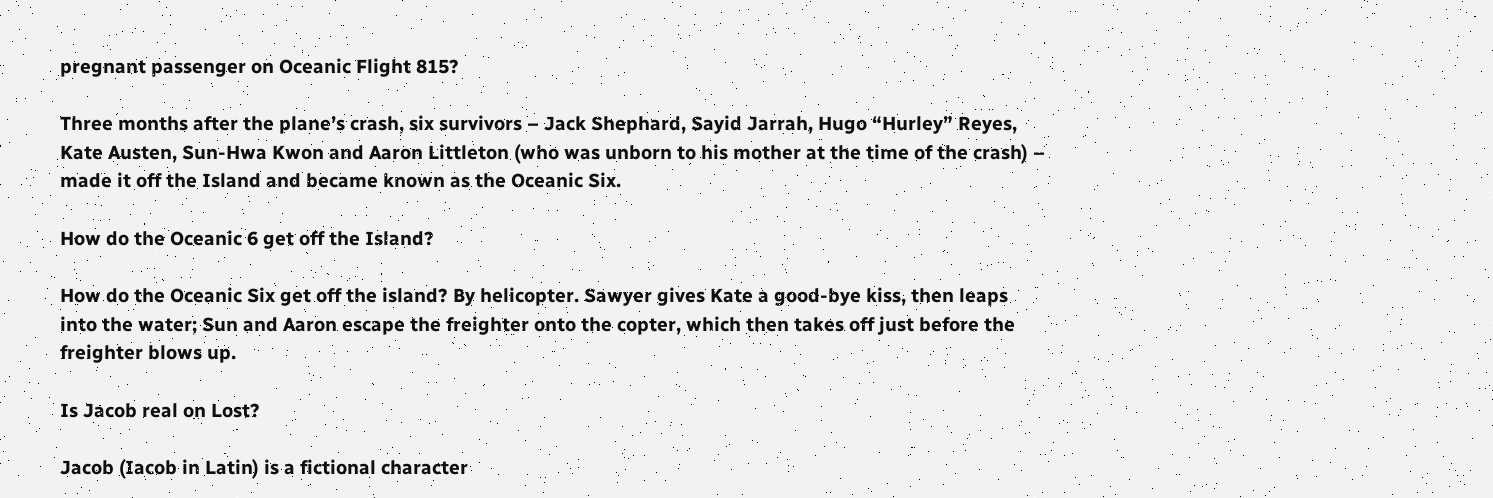pregnant passenger on Oceanic Flight 815?

Three months after the plane’s crash, six survivors – Jack Shephard, Sayid Jarrah, Hugo “Hurley” Reyes, Kate Austen, Sun-Hwa Kwon and Aaron Littleton (who was unborn to his mother at the time of the crash) – made it off the Island and became known as the Oceanic Six.

How do the Oceanic 6 get off the Island?

How do the Oceanic Six get off the island? By helicopter. Sawyer gives Kate a good-bye kiss, then leaps into the water; Sun and Aaron escape the freighter onto the copter, which then takes off just before the freighter blows up.

Is Jacob real on Lost?

Jacob (Iacob in Latin) is a fictional character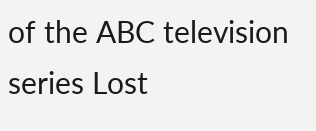of the ABC television series Lost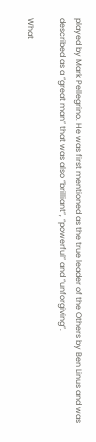played by Mark Pellegrino. He was first mentioned as the true leader of the Others by Ben Linus and was described as a “great man” that was also “brilliant”, “powerful” and “unforgiving”.

What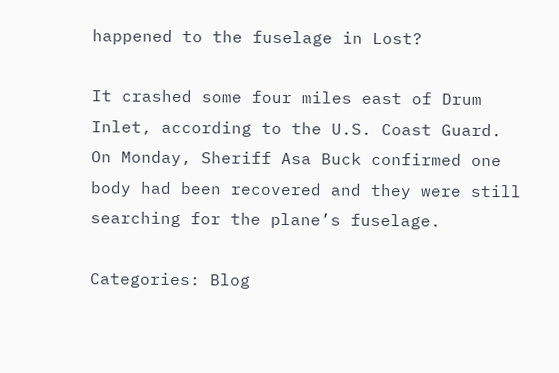happened to the fuselage in Lost?

It crashed some four miles east of Drum Inlet, according to the U.S. Coast Guard. On Monday, Sheriff Asa Buck confirmed one body had been recovered and they were still searching for the plane’s fuselage.

Categories: Blog